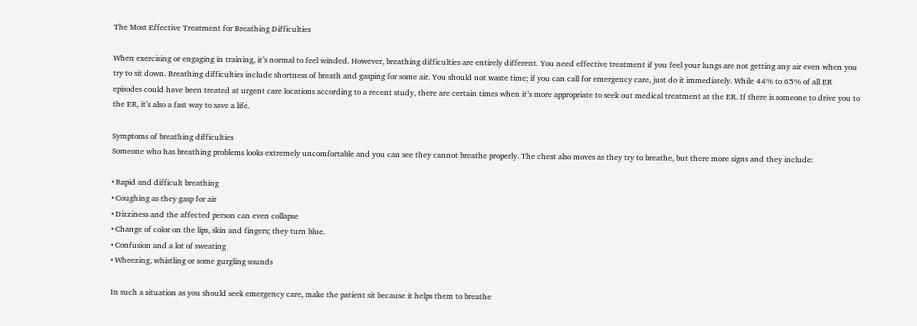The Most Effective Treatment for Breathing Difficulties

When exercising or engaging in training, it’s normal to feel winded. However, breathing difficulties are entirely different. You need effective treatment if you feel your lungs are not getting any air even when you try to sit down. Breathing difficulties include shortness of breath and gasping for some air. You should not waste time; if you can call for emergency care, just do it immediately. While 44% to 65% of all ER episodes could have been treated at urgent care locations according to a recent study, there are certain times when it’s more appropriate to seek out medical treatment at the ER. If there is someone to drive you to the ER, it’s also a fast way to save a life.

Symptoms of breathing difficulties
Someone who has breathing problems looks extremely uncomfortable and you can see they cannot breathe properly. The chest also moves as they try to breathe, but there more signs and they include:

• Rapid and difficult breathing
• Coughing as they gasp for air
• Dizziness and the affected person can even collapse
• Change of color on the lips, skin and fingers; they turn blue.
• Confusion and a lot of sweating
• Wheezing, whistling or some gurgling sounds

In such a situation as you should seek emergency care, make the patient sit because it helps them to breathe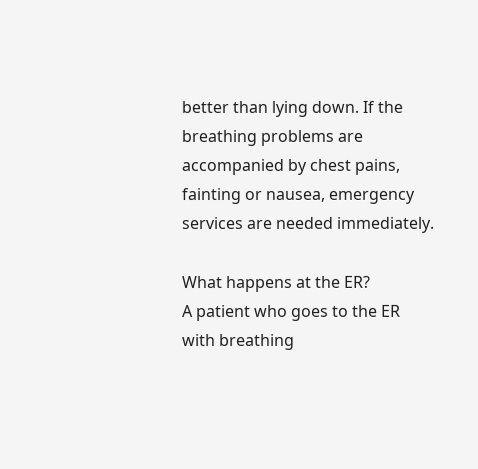better than lying down. If the breathing problems are accompanied by chest pains, fainting or nausea, emergency services are needed immediately.

What happens at the ER?
A patient who goes to the ER with breathing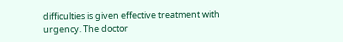difficulties is given effective treatment with urgency. The doctor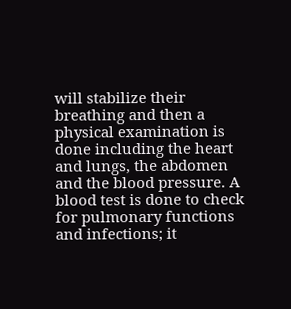will stabilize their breathing and then a physical examination is done including the heart and lungs, the abdomen and the blood pressure. A blood test is done to check for pulmonary functions and infections; it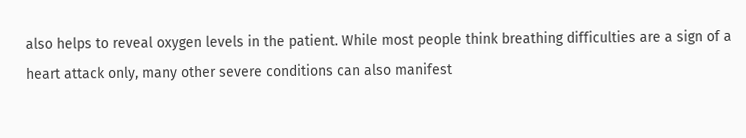also helps to reveal oxygen levels in the patient. While most people think breathing difficulties are a sign of a heart attack only, many other severe conditions can also manifest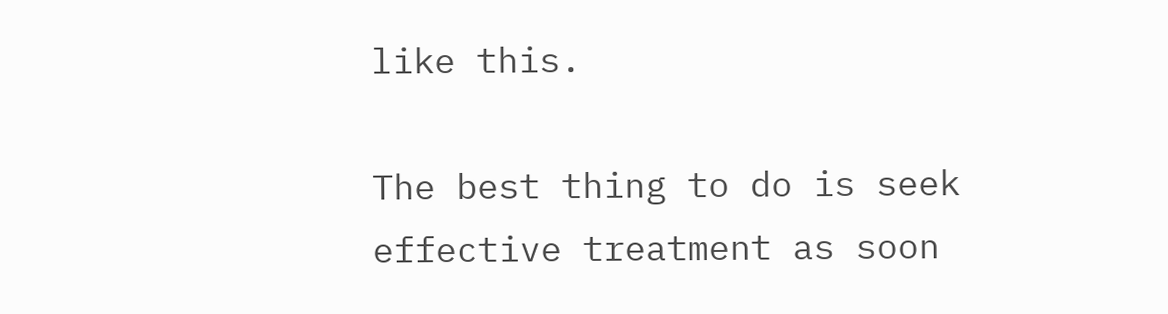like this.

The best thing to do is seek effective treatment as soon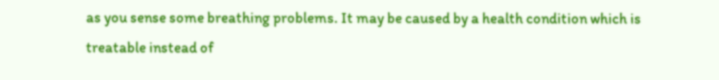as you sense some breathing problems. It may be caused by a health condition which is treatable instead of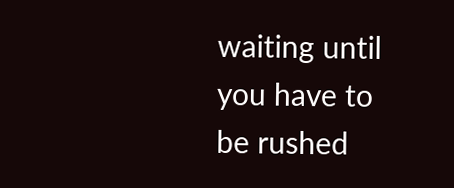waiting until you have to be rushed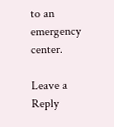to an emergency center.

Leave a Reply